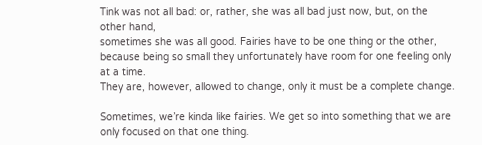Tink was not all bad: or, rather, she was all bad just now, but, on the other hand,
sometimes she was all good. Fairies have to be one thing or the other,
because being so small they unfortunately have room for one feeling only at a time.
They are, however, allowed to change, only it must be a complete change.

Sometimes, we’re kinda like fairies. We get so into something that we are only focused on that one thing.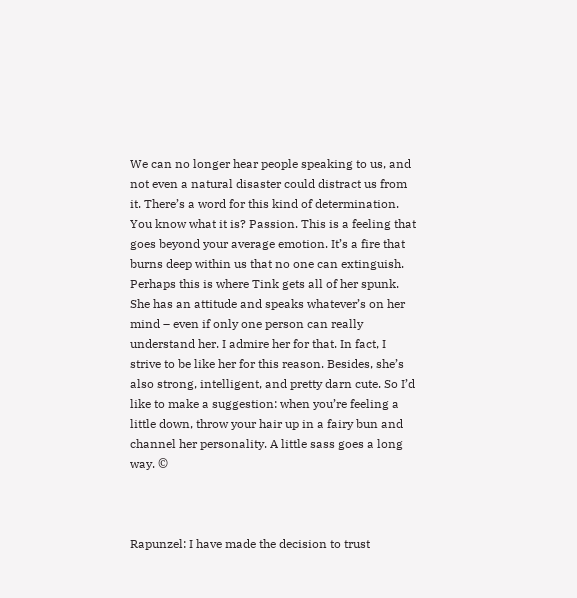We can no longer hear people speaking to us, and not even a natural disaster could distract us from it. There’s a word for this kind of determination. You know what it is? Passion. This is a feeling that goes beyond your average emotion. It’s a fire that burns deep within us that no one can extinguish. Perhaps this is where Tink gets all of her spunk. She has an attitude and speaks whatever’s on her mind – even if only one person can really understand her. I admire her for that. In fact, I strive to be like her for this reason. Besides, she’s also strong, intelligent, and pretty darn cute. So I’d like to make a suggestion: when you’re feeling a little down, throw your hair up in a fairy bun and channel her personality. A little sass goes a long way. ©



Rapunzel: I have made the decision to trust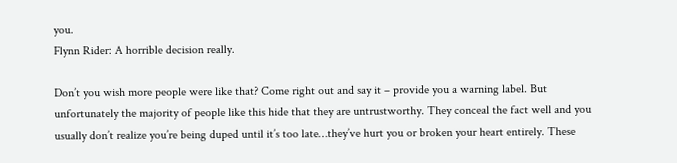you.
Flynn Rider: A horrible decision really.

Don’t you wish more people were like that? Come right out and say it – provide you a warning label. But unfortunately the majority of people like this hide that they are untrustworthy. They conceal the fact well and you usually don’t realize you’re being duped until it’s too late…they’ve hurt you or broken your heart entirely. These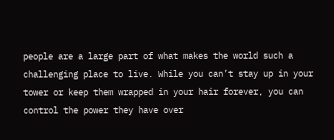people are a large part of what makes the world such a challenging place to live. While you can’t stay up in your tower or keep them wrapped in your hair forever, you can control the power they have over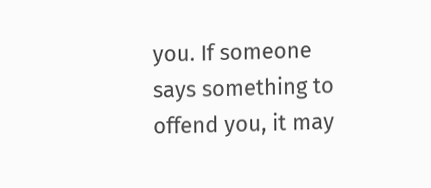you. If someone says something to offend you, it may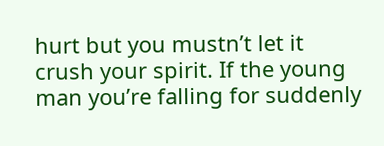hurt but you mustn’t let it crush your spirit. If the young man you’re falling for suddenly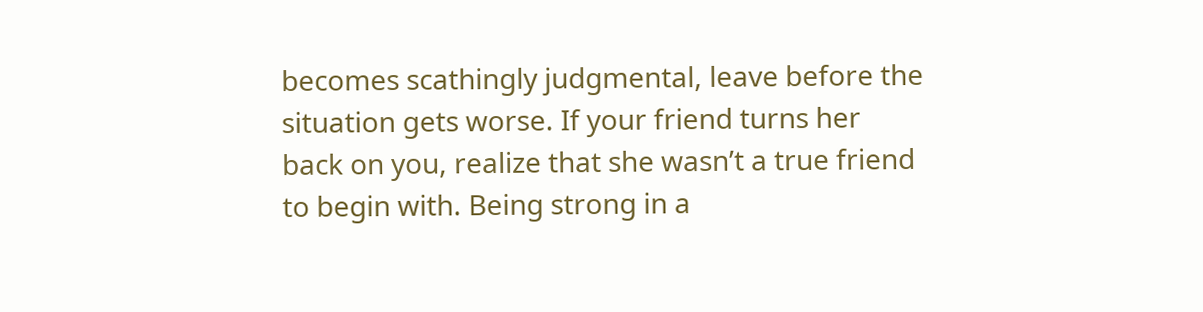becomes scathingly judgmental, leave before the situation gets worse. If your friend turns her back on you, realize that she wasn’t a true friend to begin with. Being strong in a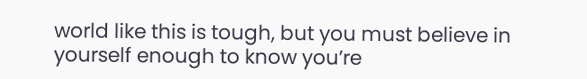world like this is tough, but you must believe in yourself enough to know you’re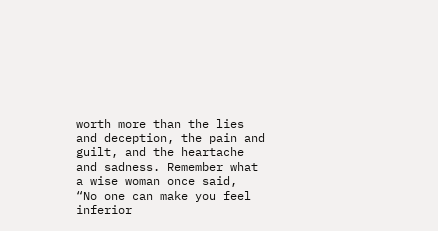worth more than the lies and deception, the pain and guilt, and the heartache and sadness. Remember what a wise woman once said,
“No one can make you feel inferior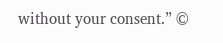without your consent.” ©